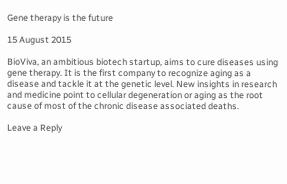Gene therapy is the future

15 August 2015

BioViva, an ambitious biotech startup, aims to cure diseases using gene therapy. It is the first company to recognize aging as a disease and tackle it at the genetic level. New insights in research and medicine point to cellular degeneration or aging as the root cause of most of the chronic disease associated deaths.

Leave a Reply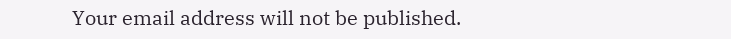Your email address will not be published.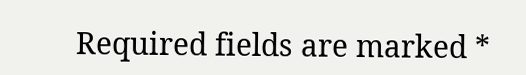Required fields are marked *